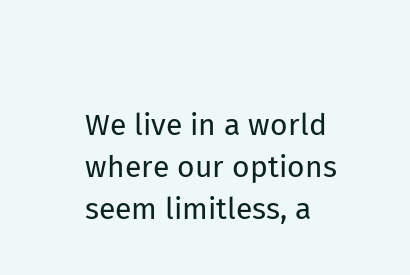We live in a world where our options seem limitless, a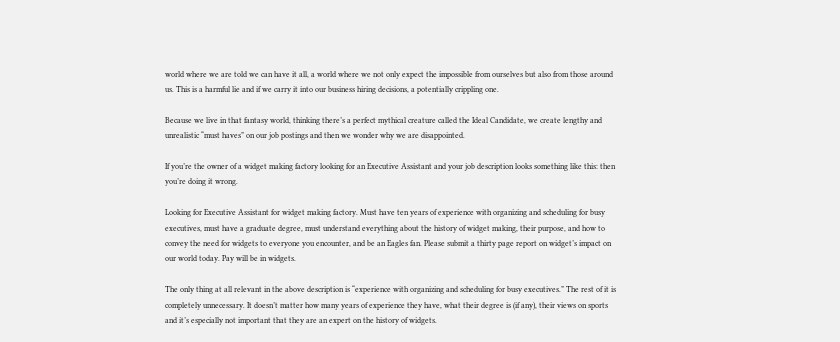world where we are told we can have it all, a world where we not only expect the impossible from ourselves but also from those around us. This is a harmful lie and if we carry it into our business hiring decisions, a potentially crippling one.

Because we live in that fantasy world, thinking there’s a perfect mythical creature called the Ideal Candidate, we create lengthy and unrealistic “must haves” on our job postings and then we wonder why we are disappointed.

If you’re the owner of a widget making factory looking for an Executive Assistant and your job description looks something like this: then you’re doing it wrong.

Looking for Executive Assistant for widget making factory. Must have ten years of experience with organizing and scheduling for busy executives, must have a graduate degree, must understand everything about the history of widget making, their purpose, and how to convey the need for widgets to everyone you encounter, and be an Eagles fan. Please submit a thirty page report on widget’s impact on our world today. Pay will be in widgets.

The only thing at all relevant in the above description is “experience with organizing and scheduling for busy executives.” The rest of it is completely unnecessary. It doesn’t matter how many years of experience they have, what their degree is (if any), their views on sports and it’s especially not important that they are an expert on the history of widgets.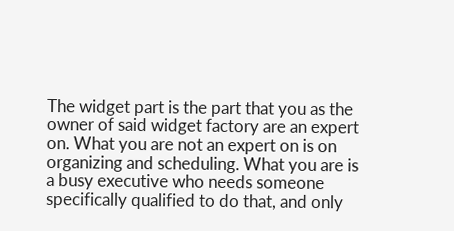The widget part is the part that you as the owner of said widget factory are an expert on. What you are not an expert on is on organizing and scheduling. What you are is a busy executive who needs someone specifically qualified to do that, and only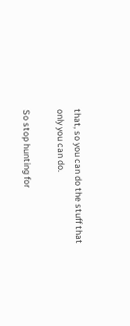that, so you can do the stuff that only you can do.

So stop hunting for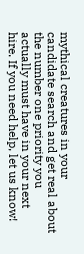mythical creatures in your candidate search and get real about the number one priority you actually must have in your next hire. If you need help, let us know!